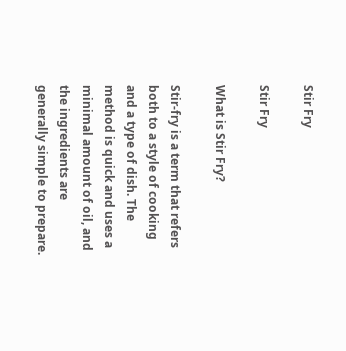Stir Fry

Stir Fry

What is Stir Fry?

Stir-fry is a term that refers both to a style of cooking and a type of dish. The method is quick and uses a minimal amount of oil, and the ingredients are generally simple to prepare.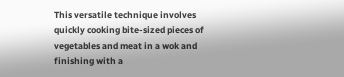This versatile technique involves quickly cooking bite-sized pieces of vegetables and meat in a wok and finishing with a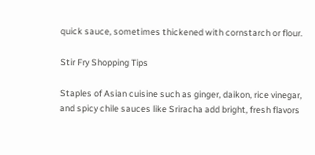quick sauce, sometimes thickened with cornstarch or flour.

Stir Fry Shopping Tips

Staples of Asian cuisine such as ginger, daikon, rice vinegar, and spicy chile sauces like Sriracha add bright, fresh flavors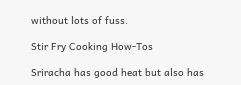without lots of fuss.

Stir Fry Cooking How-Tos

Sriracha has good heat but also has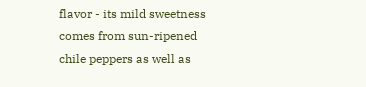flavor - its mild sweetness comes from sun-ripened chile peppers as well as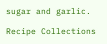sugar and garlic.

Recipe Collections